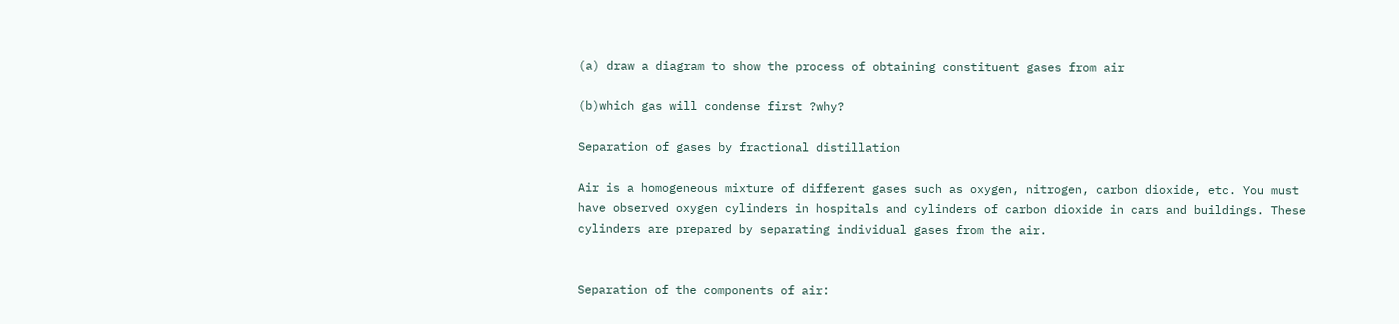(a) draw a diagram to show the process of obtaining constituent gases from air

(b)which gas will condense first ?why?

Separation of gases by fractional distillation

Air is a homogeneous mixture of different gases such as oxygen, nitrogen, carbon dioxide, etc. You must have observed oxygen cylinders in hospitals and cylinders of carbon dioxide in cars and buildings. These cylinders are prepared by separating individual gases from the air.


Separation of the components of air: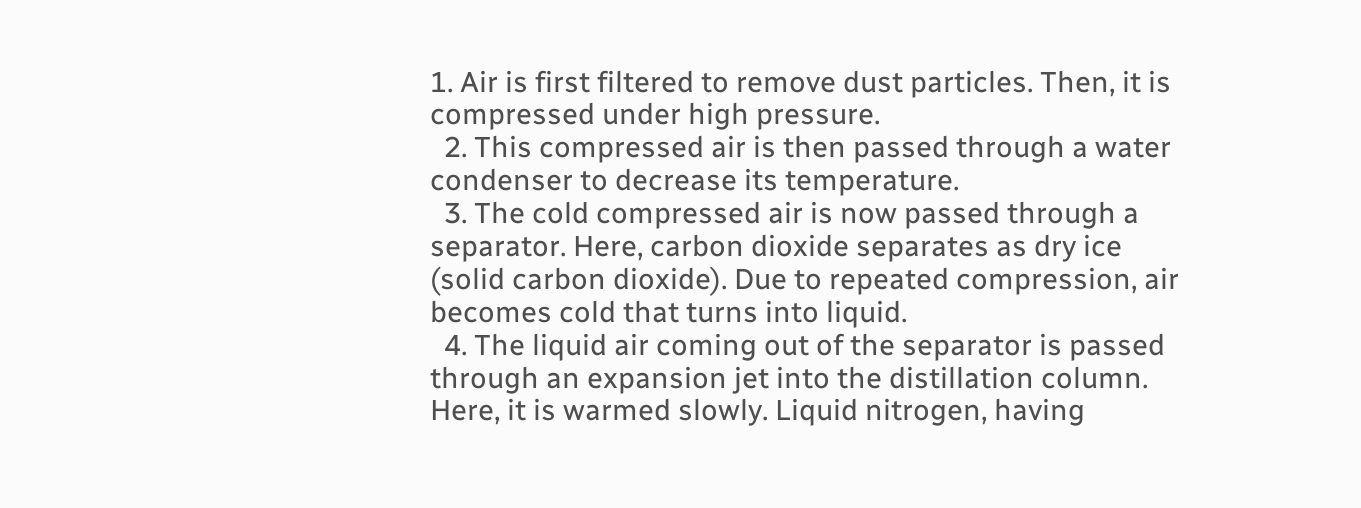1. Air is first filtered to remove dust particles. Then, it is compressed under high pressure.
  2. This compressed air is then passed through a water condenser to decrease its temperature.
  3. The cold compressed air is now passed through a separator. Here, carbon dioxide separates as dry ice (solid carbon dioxide). Due to repeated compression, air becomes cold that turns into liquid.
  4. The liquid air coming out of the separator is passed through an expansion jet into the distillation column. Here, it is warmed slowly. Liquid nitrogen, having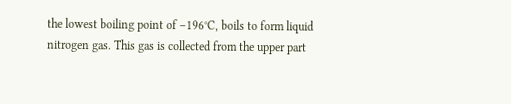the lowest boiling point of –196°C, boils to form liquid nitrogen gas. This gas is collected from the upper part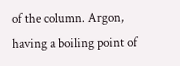of the column. Argon, having a boiling point of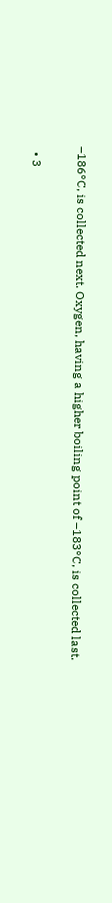–186°C, is collected next. Oxygen, having a higher boiling point of –183°C, is collected last.

  • 3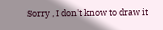Sorry , I don't know to draw it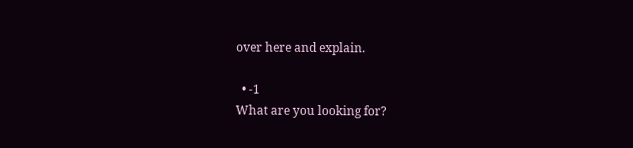over here and explain.

  • -1
What are you looking for?